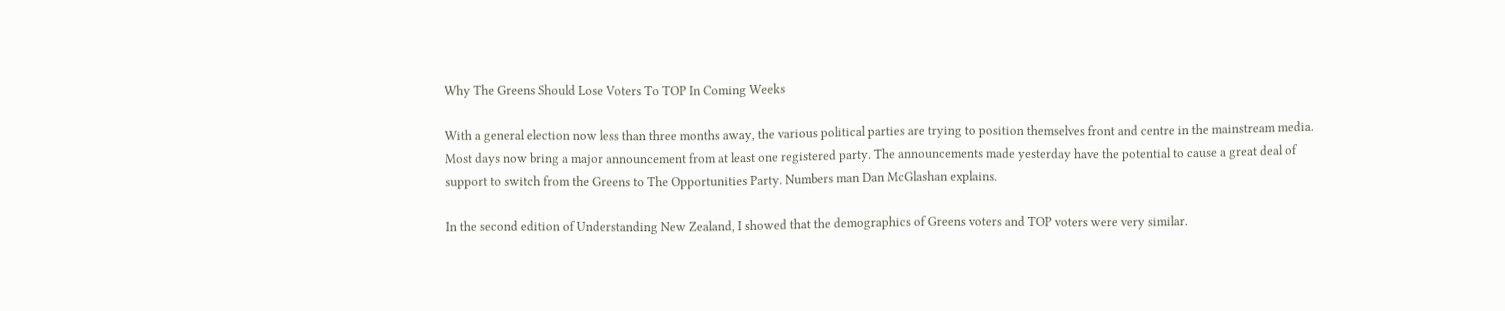Why The Greens Should Lose Voters To TOP In Coming Weeks

With a general election now less than three months away, the various political parties are trying to position themselves front and centre in the mainstream media. Most days now bring a major announcement from at least one registered party. The announcements made yesterday have the potential to cause a great deal of support to switch from the Greens to The Opportunities Party. Numbers man Dan McGlashan explains.

In the second edition of Understanding New Zealand, I showed that the demographics of Greens voters and TOP voters were very similar.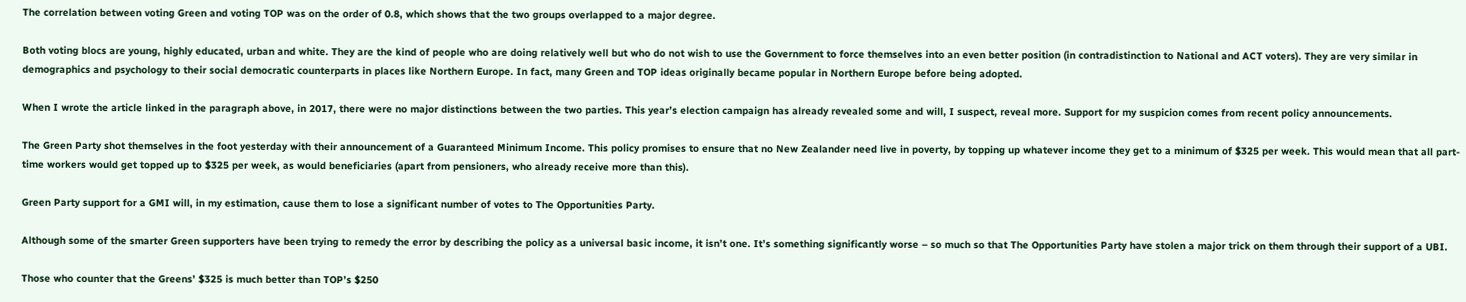The correlation between voting Green and voting TOP was on the order of 0.8, which shows that the two groups overlapped to a major degree.

Both voting blocs are young, highly educated, urban and white. They are the kind of people who are doing relatively well but who do not wish to use the Government to force themselves into an even better position (in contradistinction to National and ACT voters). They are very similar in demographics and psychology to their social democratic counterparts in places like Northern Europe. In fact, many Green and TOP ideas originally became popular in Northern Europe before being adopted.

When I wrote the article linked in the paragraph above, in 2017, there were no major distinctions between the two parties. This year’s election campaign has already revealed some and will, I suspect, reveal more. Support for my suspicion comes from recent policy announcements.

The Green Party shot themselves in the foot yesterday with their announcement of a Guaranteed Minimum Income. This policy promises to ensure that no New Zealander need live in poverty, by topping up whatever income they get to a minimum of $325 per week. This would mean that all part-time workers would get topped up to $325 per week, as would beneficiaries (apart from pensioners, who already receive more than this).

Green Party support for a GMI will, in my estimation, cause them to lose a significant number of votes to The Opportunities Party.

Although some of the smarter Green supporters have been trying to remedy the error by describing the policy as a universal basic income, it isn’t one. It’s something significantly worse – so much so that The Opportunities Party have stolen a major trick on them through their support of a UBI.

Those who counter that the Greens’ $325 is much better than TOP’s $250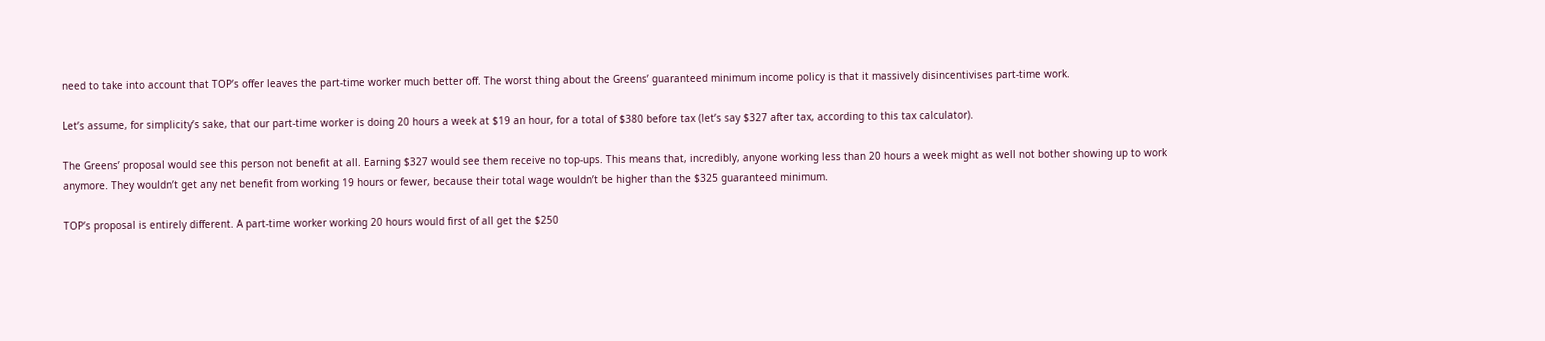need to take into account that TOP’s offer leaves the part-time worker much better off. The worst thing about the Greens’ guaranteed minimum income policy is that it massively disincentivises part-time work.

Let’s assume, for simplicity’s sake, that our part-time worker is doing 20 hours a week at $19 an hour, for a total of $380 before tax (let’s say $327 after tax, according to this tax calculator).

The Greens’ proposal would see this person not benefit at all. Earning $327 would see them receive no top-ups. This means that, incredibly, anyone working less than 20 hours a week might as well not bother showing up to work anymore. They wouldn’t get any net benefit from working 19 hours or fewer, because their total wage wouldn’t be higher than the $325 guaranteed minimum.

TOP’s proposal is entirely different. A part-time worker working 20 hours would first of all get the $250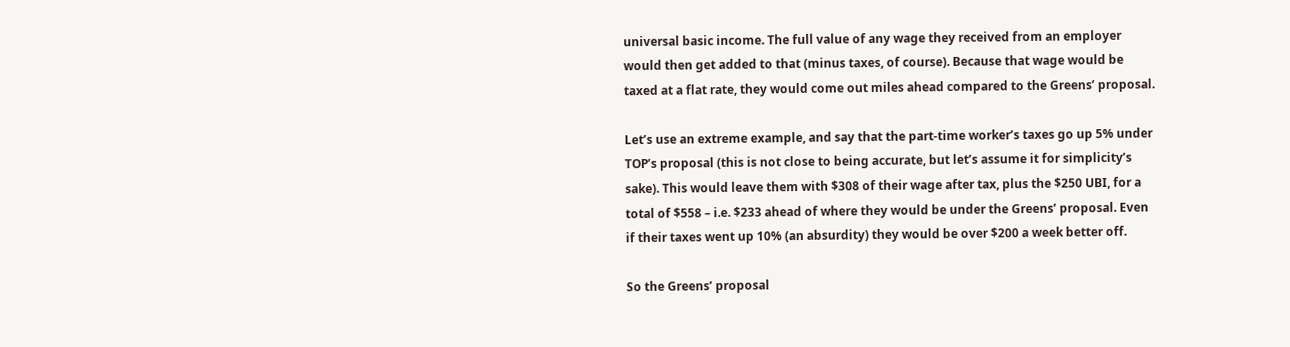universal basic income. The full value of any wage they received from an employer would then get added to that (minus taxes, of course). Because that wage would be taxed at a flat rate, they would come out miles ahead compared to the Greens’ proposal.

Let’s use an extreme example, and say that the part-time worker’s taxes go up 5% under TOP’s proposal (this is not close to being accurate, but let’s assume it for simplicity’s sake). This would leave them with $308 of their wage after tax, plus the $250 UBI, for a total of $558 – i.e. $233 ahead of where they would be under the Greens’ proposal. Even if their taxes went up 10% (an absurdity) they would be over $200 a week better off.

So the Greens’ proposal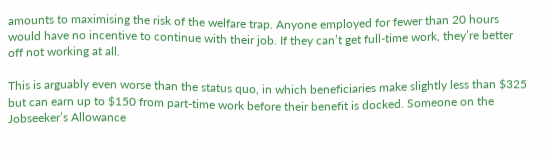amounts to maximising the risk of the welfare trap. Anyone employed for fewer than 20 hours would have no incentive to continue with their job. If they can’t get full-time work, they’re better off not working at all.

This is arguably even worse than the status quo, in which beneficiaries make slightly less than $325 but can earn up to $150 from part-time work before their benefit is docked. Someone on the Jobseeker’s Allowance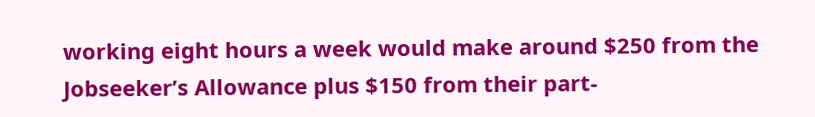working eight hours a week would make around $250 from the Jobseeker’s Allowance plus $150 from their part-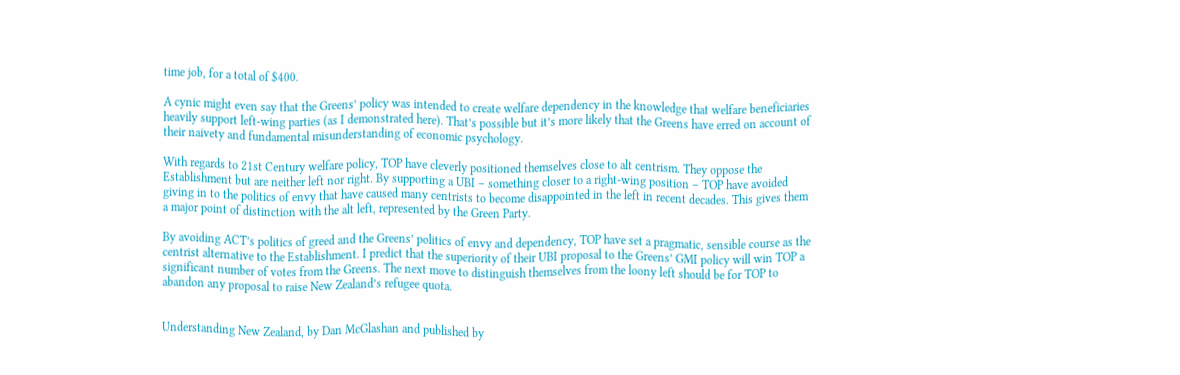time job, for a total of $400.

A cynic might even say that the Greens’ policy was intended to create welfare dependency in the knowledge that welfare beneficiaries heavily support left-wing parties (as I demonstrated here). That’s possible but it’s more likely that the Greens have erred on account of their naivety and fundamental misunderstanding of economic psychology.

With regards to 21st Century welfare policy, TOP have cleverly positioned themselves close to alt centrism. They oppose the Establishment but are neither left nor right. By supporting a UBI – something closer to a right-wing position – TOP have avoided giving in to the politics of envy that have caused many centrists to become disappointed in the left in recent decades. This gives them a major point of distinction with the alt left, represented by the Green Party.

By avoiding ACT’s politics of greed and the Greens’ politics of envy and dependency, TOP have set a pragmatic, sensible course as the centrist alternative to the Establishment. I predict that the superiority of their UBI proposal to the Greens’ GMI policy will win TOP a significant number of votes from the Greens. The next move to distinguish themselves from the loony left should be for TOP to abandon any proposal to raise New Zealand’s refugee quota.


Understanding New Zealand, by Dan McGlashan and published by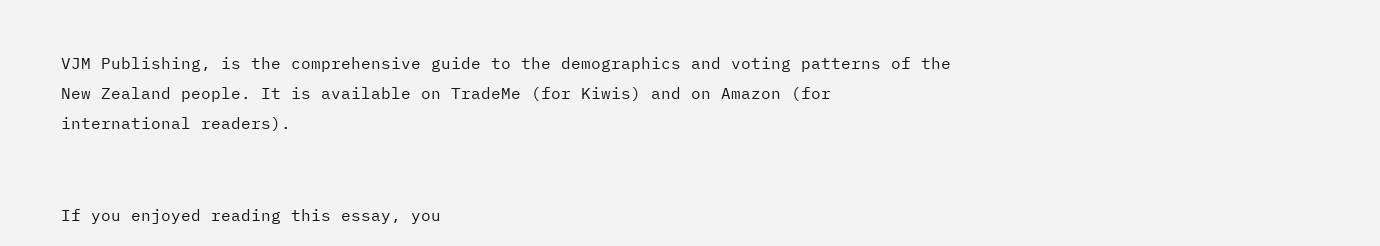VJM Publishing, is the comprehensive guide to the demographics and voting patterns of the New Zealand people. It is available on TradeMe (for Kiwis) and on Amazon (for international readers).


If you enjoyed reading this essay, you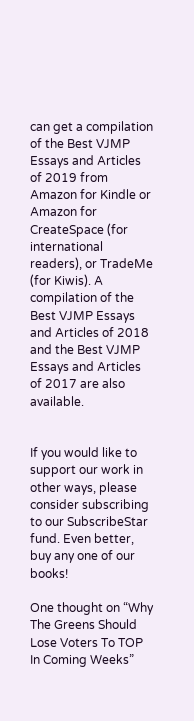can get a compilation of the Best VJMP Essays and Articles of 2019 from Amazon for Kindle or Amazon for CreateSpace (for international readers), or TradeMe (for Kiwis). A compilation of the Best VJMP Essays and Articles of 2018 and the Best VJMP Essays and Articles of 2017 are also available.


If you would like to support our work in other ways, please consider subscribing to our SubscribeStar fund. Even better, buy any one of our books!

One thought on “Why The Greens Should Lose Voters To TOP In Coming Weeks”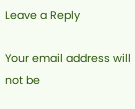Leave a Reply

Your email address will not be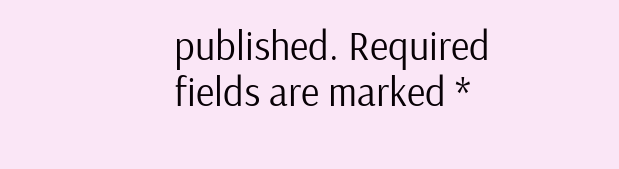published. Required fields are marked *